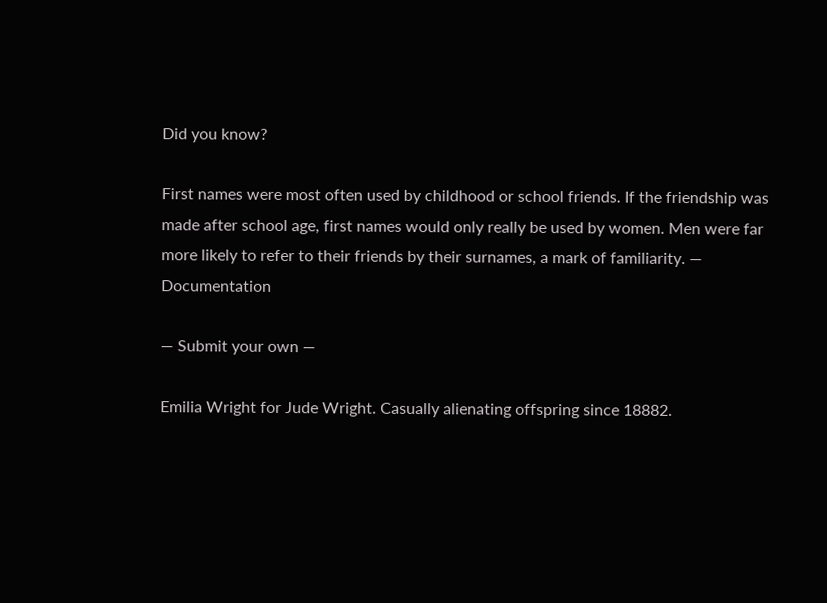Did you know?

First names were most often used by childhood or school friends. If the friendship was made after school age, first names would only really be used by women. Men were far more likely to refer to their friends by their surnames, a mark of familiarity. — Documentation

— Submit your own —

Emilia Wright for Jude Wright. Casually alienating offspring since 18882.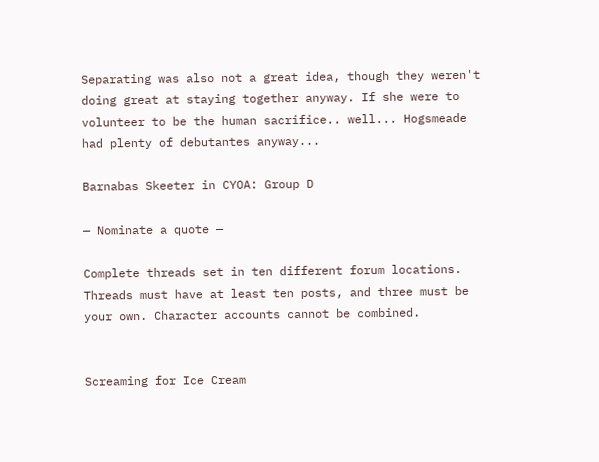Separating was also not a great idea, though they weren't doing great at staying together anyway. If she were to volunteer to be the human sacrifice.. well... Hogsmeade had plenty of debutantes anyway...

Barnabas Skeeter in CYOA: Group D

— Nominate a quote —

Complete threads set in ten different forum locations. Threads must have at least ten posts, and three must be your own. Character accounts cannot be combined.


Screaming for Ice Cream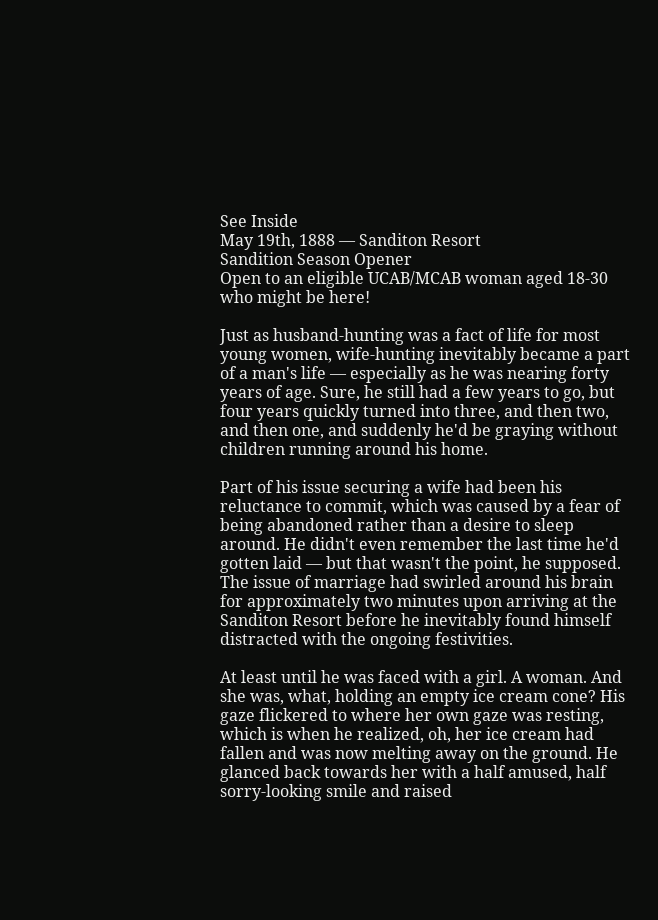See Inside
May 19th, 1888 — Sanditon Resort
Sandition Season Opener
Open to an eligible UCAB/MCAB woman aged 18-30 who might be here!

Just as husband-hunting was a fact of life for most young women, wife-hunting inevitably became a part of a man's life — especially as he was nearing forty years of age. Sure, he still had a few years to go, but four years quickly turned into three, and then two, and then one, and suddenly he'd be graying without children running around his home.

Part of his issue securing a wife had been his reluctance to commit, which was caused by a fear of being abandoned rather than a desire to sleep around. He didn't even remember the last time he'd gotten laid — but that wasn't the point, he supposed. The issue of marriage had swirled around his brain for approximately two minutes upon arriving at the Sanditon Resort before he inevitably found himself distracted with the ongoing festivities.

At least until he was faced with a girl. A woman. And she was, what, holding an empty ice cream cone? His gaze flickered to where her own gaze was resting, which is when he realized, oh, her ice cream had fallen and was now melting away on the ground. He glanced back towards her with a half amused, half sorry-looking smile and raised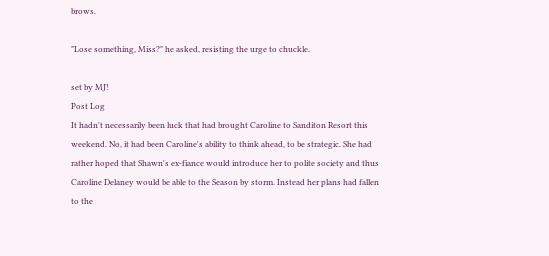brows.

"Lose something, Miss?" he asked, resisting the urge to chuckle.

set by MJ!
Post Log
It hadn't necessarily been luck that had brought Caroline to Sanditon Resort this weekend. No, it had been Caroline's ability to think ahead, to be strategic. She had rather hoped that Shawn's ex-fiance would introduce her to polite society and thus Caroline Delaney would be able to the Season by storm. Instead her plans had fallen to the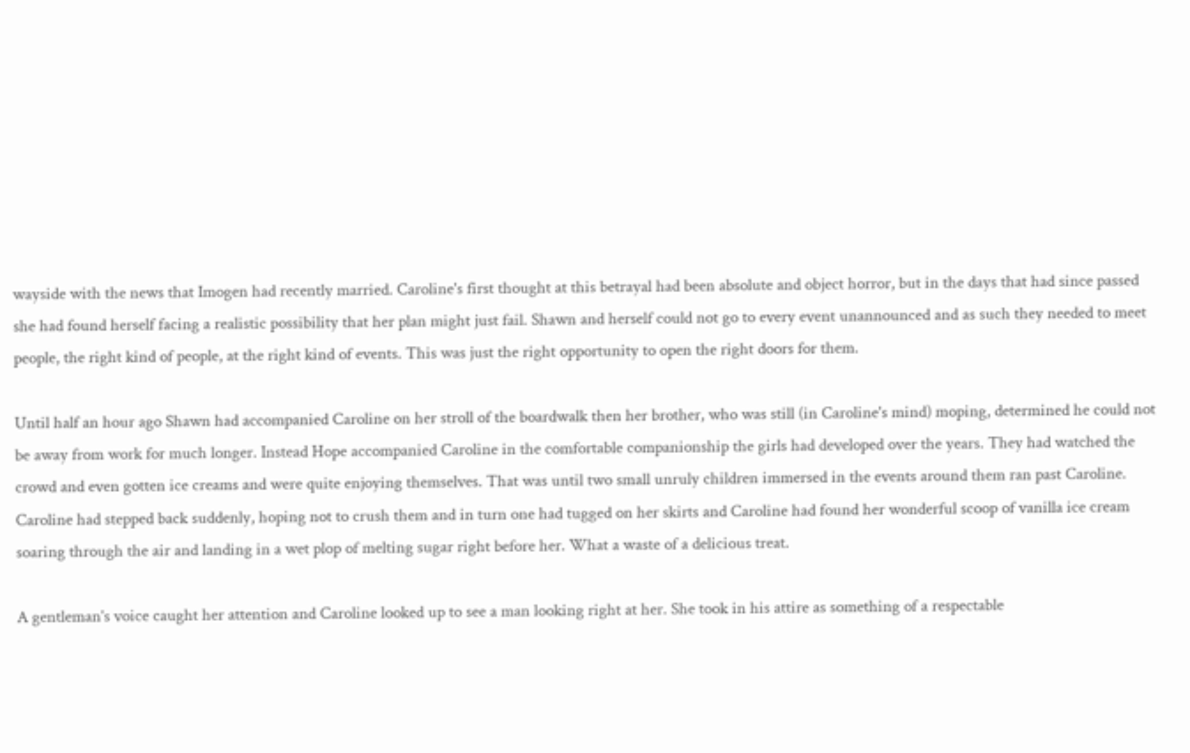wayside with the news that Imogen had recently married. Caroline's first thought at this betrayal had been absolute and object horror, but in the days that had since passed she had found herself facing a realistic possibility that her plan might just fail. Shawn and herself could not go to every event unannounced and as such they needed to meet people, the right kind of people, at the right kind of events. This was just the right opportunity to open the right doors for them.

Until half an hour ago Shawn had accompanied Caroline on her stroll of the boardwalk then her brother, who was still (in Caroline's mind) moping, determined he could not be away from work for much longer. Instead Hope accompanied Caroline in the comfortable companionship the girls had developed over the years. They had watched the crowd and even gotten ice creams and were quite enjoying themselves. That was until two small unruly children immersed in the events around them ran past Caroline. Caroline had stepped back suddenly, hoping not to crush them and in turn one had tugged on her skirts and Caroline had found her wonderful scoop of vanilla ice cream soaring through the air and landing in a wet plop of melting sugar right before her. What a waste of a delicious treat.

A gentleman's voice caught her attention and Caroline looked up to see a man looking right at her. She took in his attire as something of a respectable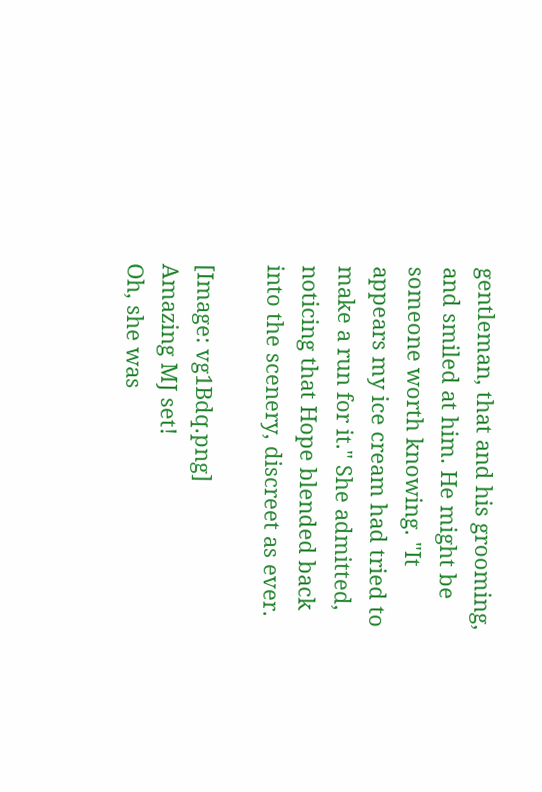gentleman, that and his grooming, and smiled at him. He might be someone worth knowing. "It appears my ice cream had tried to make a run for it." She admitted, noticing that Hope blended back into the scenery, discreet as ever.

[Image: vg1Bdq.png]
Amazing MJ set!
Oh, she was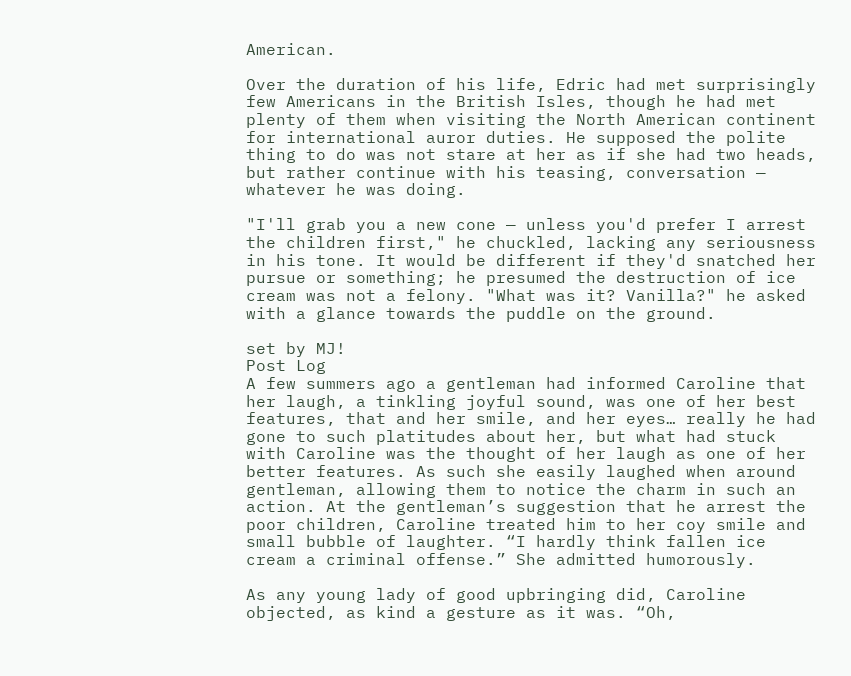American.

Over the duration of his life, Edric had met surprisingly few Americans in the British Isles, though he had met plenty of them when visiting the North American continent for international auror duties. He supposed the polite thing to do was not stare at her as if she had two heads, but rather continue with his teasing, conversation — whatever he was doing.

"I'll grab you a new cone — unless you'd prefer I arrest the children first," he chuckled, lacking any seriousness in his tone. It would be different if they'd snatched her pursue or something; he presumed the destruction of ice cream was not a felony. "What was it? Vanilla?" he asked with a glance towards the puddle on the ground.

set by MJ!
Post Log
A few summers ago a gentleman had informed Caroline that her laugh, a tinkling joyful sound, was one of her best features, that and her smile, and her eyes… really he had gone to such platitudes about her, but what had stuck with Caroline was the thought of her laugh as one of her better features. As such she easily laughed when around gentleman, allowing them to notice the charm in such an action. At the gentleman’s suggestion that he arrest the poor children, Caroline treated him to her coy smile and small bubble of laughter. “I hardly think fallen ice cream a criminal offense.” She admitted humorously.

As any young lady of good upbringing did, Caroline objected, as kind a gesture as it was. “Oh,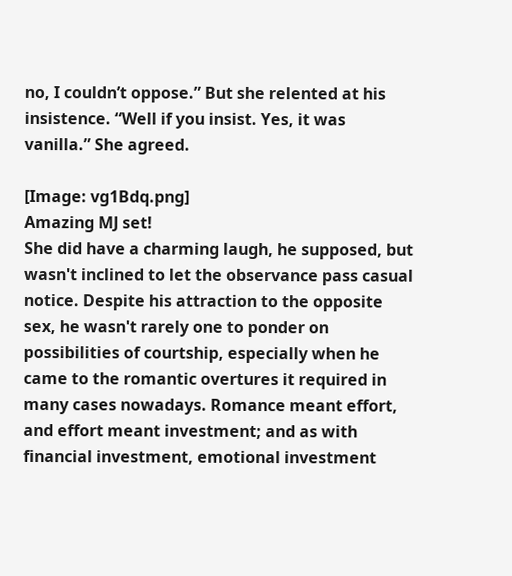no, I couldn’t oppose.” But she relented at his insistence. “Well if you insist. Yes, it was vanilla.” She agreed.

[Image: vg1Bdq.png]
Amazing MJ set!
She did have a charming laugh, he supposed, but wasn't inclined to let the observance pass casual notice. Despite his attraction to the opposite sex, he wasn't rarely one to ponder on possibilities of courtship, especially when he came to the romantic overtures it required in many cases nowadays. Romance meant effort, and effort meant investment; and as with financial investment, emotional investment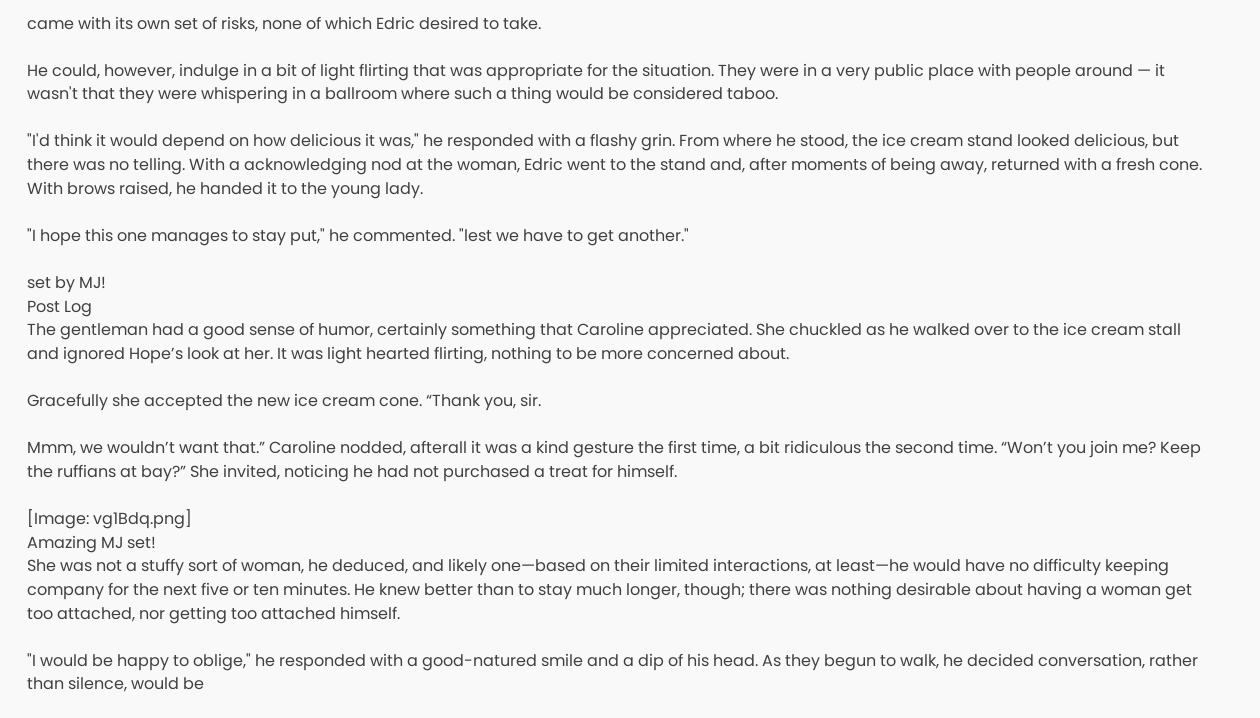came with its own set of risks, none of which Edric desired to take.

He could, however, indulge in a bit of light flirting that was appropriate for the situation. They were in a very public place with people around — it wasn't that they were whispering in a ballroom where such a thing would be considered taboo.

"I'd think it would depend on how delicious it was," he responded with a flashy grin. From where he stood, the ice cream stand looked delicious, but there was no telling. With a acknowledging nod at the woman, Edric went to the stand and, after moments of being away, returned with a fresh cone. With brows raised, he handed it to the young lady.

"I hope this one manages to stay put," he commented. "lest we have to get another."

set by MJ!
Post Log
The gentleman had a good sense of humor, certainly something that Caroline appreciated. She chuckled as he walked over to the ice cream stall and ignored Hope’s look at her. It was light hearted flirting, nothing to be more concerned about.

Gracefully she accepted the new ice cream cone. “Thank you, sir.

Mmm, we wouldn’t want that.” Caroline nodded, afterall it was a kind gesture the first time, a bit ridiculous the second time. “Won’t you join me? Keep the ruffians at bay?” She invited, noticing he had not purchased a treat for himself.

[Image: vg1Bdq.png]
Amazing MJ set!
She was not a stuffy sort of woman, he deduced, and likely one—based on their limited interactions, at least—he would have no difficulty keeping company for the next five or ten minutes. He knew better than to stay much longer, though; there was nothing desirable about having a woman get too attached, nor getting too attached himself.

"I would be happy to oblige," he responded with a good-natured smile and a dip of his head. As they begun to walk, he decided conversation, rather than silence, would be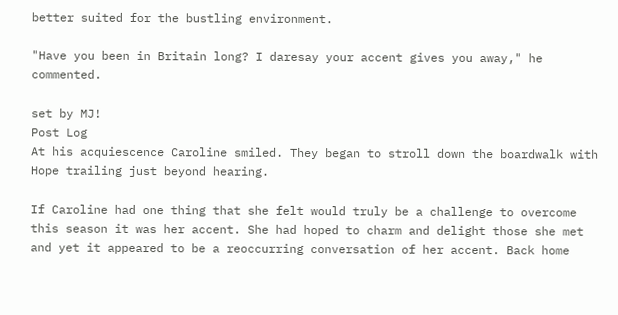better suited for the bustling environment.

"Have you been in Britain long? I daresay your accent gives you away," he commented.

set by MJ!
Post Log
At his acquiescence Caroline smiled. They began to stroll down the boardwalk with Hope trailing just beyond hearing.

If Caroline had one thing that she felt would truly be a challenge to overcome this season it was her accent. She had hoped to charm and delight those she met and yet it appeared to be a reoccurring conversation of her accent. Back home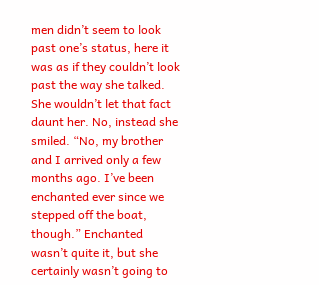men didn’t seem to look past one’s status, here it was as if they couldn’t look past the way she talked. She wouldn’t let that fact daunt her. No, instead she smiled. “No, my brother and I arrived only a few months ago. I’ve been enchanted ever since we stepped off the boat, though.” Enchanted wasn’t quite it, but she certainly wasn’t going to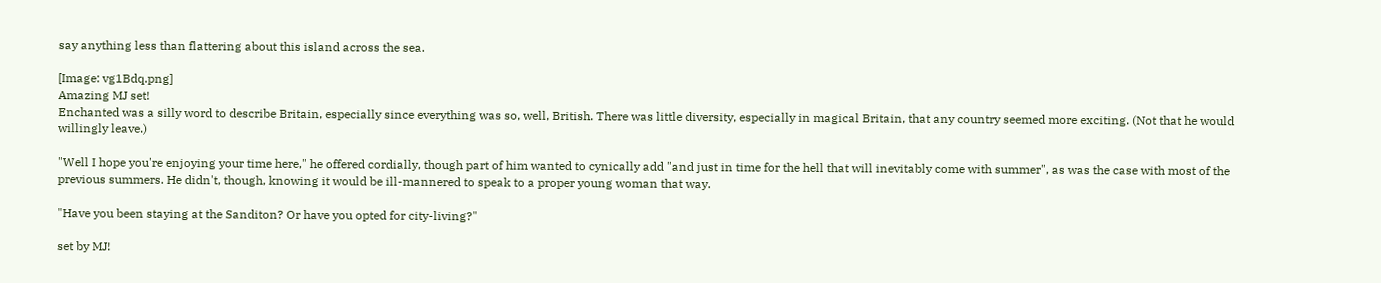say anything less than flattering about this island across the sea.

[Image: vg1Bdq.png]
Amazing MJ set!
Enchanted was a silly word to describe Britain, especially since everything was so, well, British. There was little diversity, especially in magical Britain, that any country seemed more exciting. (Not that he would willingly leave.)

"Well I hope you're enjoying your time here," he offered cordially, though part of him wanted to cynically add "and just in time for the hell that will inevitably come with summer", as was the case with most of the previous summers. He didn't, though, knowing it would be ill-mannered to speak to a proper young woman that way.

"Have you been staying at the Sanditon? Or have you opted for city-living?"

set by MJ!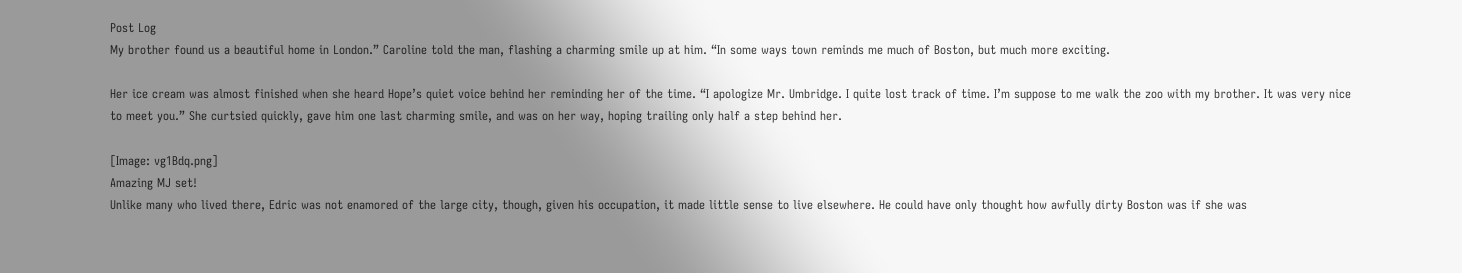Post Log
My brother found us a beautiful home in London.” Caroline told the man, flashing a charming smile up at him. “In some ways town reminds me much of Boston, but much more exciting.

Her ice cream was almost finished when she heard Hope’s quiet voice behind her reminding her of the time. “I apologize Mr. Umbridge. I quite lost track of time. I’m suppose to me walk the zoo with my brother. It was very nice to meet you.” She curtsied quickly, gave him one last charming smile, and was on her way, hoping trailing only half a step behind her.

[Image: vg1Bdq.png]
Amazing MJ set!
Unlike many who lived there, Edric was not enamored of the large city, though, given his occupation, it made little sense to live elsewhere. He could have only thought how awfully dirty Boston was if she was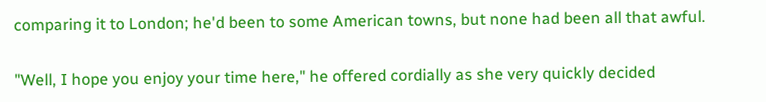comparing it to London; he'd been to some American towns, but none had been all that awful.

"Well, I hope you enjoy your time here," he offered cordially as she very quickly decided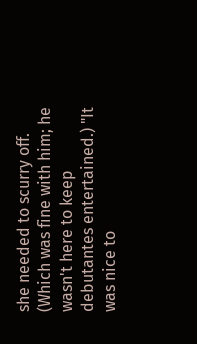she needed to scurry off. (Which was fine with him; he wasn't here to keep debutantes entertained.) "It was nice to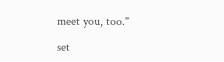meet you, too."

set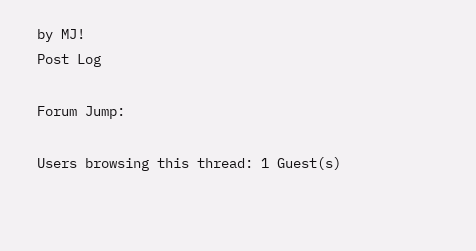by MJ!
Post Log

Forum Jump:

Users browsing this thread: 1 Guest(s)